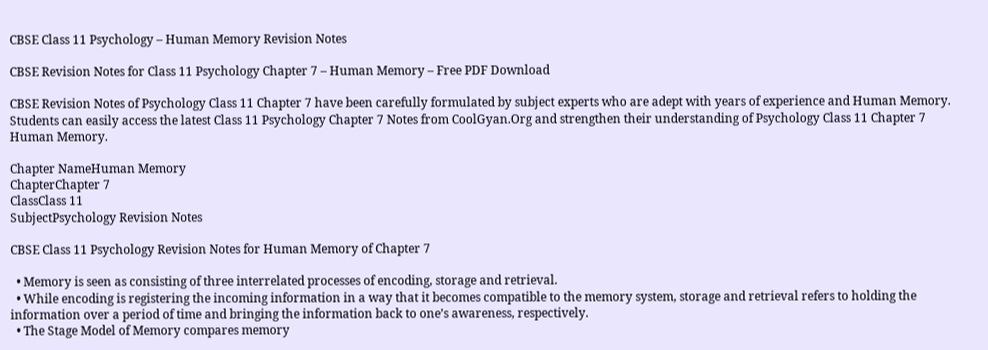CBSE Class 11 Psychology – Human Memory Revision Notes

CBSE Revision Notes for Class 11 Psychology Chapter 7 – Human Memory – Free PDF Download

CBSE Revision Notes of Psychology Class 11 Chapter 7 have been carefully formulated by subject experts who are adept with years of experience and Human Memory. Students can easily access the latest Class 11 Psychology Chapter 7 Notes from CoolGyan.Org and strengthen their understanding of Psychology Class 11 Chapter 7 Human Memory.

Chapter NameHuman Memory
ChapterChapter 7
ClassClass 11
SubjectPsychology Revision Notes

CBSE Class 11 Psychology Revision Notes for Human Memory of Chapter 7

  • Memory is seen as consisting of three interrelated processes of encoding, storage and retrieval.
  • While encoding is registering the incoming information in a way that it becomes compatible to the memory system, storage and retrieval refers to holding the information over a period of time and bringing the information back to one’s awareness, respectively.
  • The Stage Model of Memory compares memory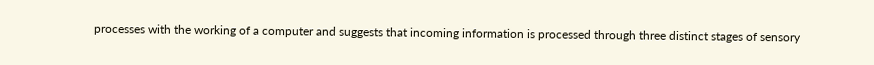processes with the working of a computer and suggests that incoming information is processed through three distinct stages of sensory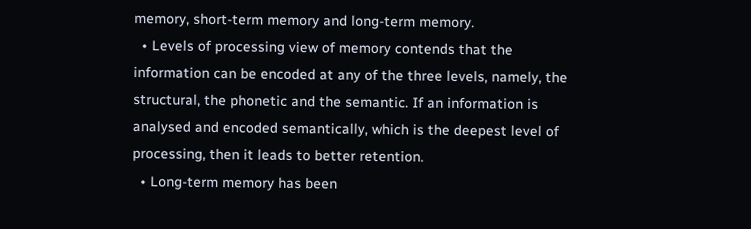memory, short-term memory and long-term memory.
  • Levels of processing view of memory contends that the information can be encoded at any of the three levels, namely, the structural, the phonetic and the semantic. If an information is analysed and encoded semantically, which is the deepest level of processing, then it leads to better retention.
  • Long-term memory has been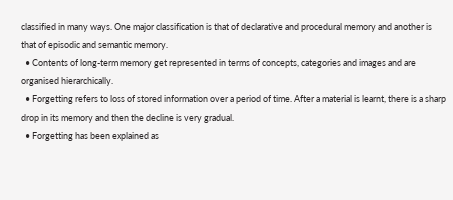classified in many ways. One major classification is that of declarative and procedural memory and another is that of episodic and semantic memory.
  • Contents of long-term memory get represented in terms of concepts, categories and images and are organised hierarchically.
  • Forgetting refers to loss of stored information over a period of time. After a material is learnt, there is a sharp drop in its memory and then the decline is very gradual.
  • Forgetting has been explained as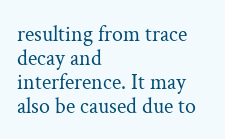resulting from trace decay and interference. It may also be caused due to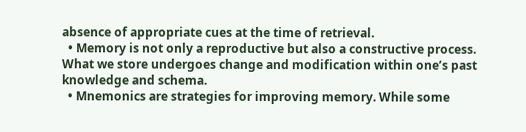absence of appropriate cues at the time of retrieval.
  • Memory is not only a reproductive but also a constructive process. What we store undergoes change and modification within one’s past knowledge and schema.
  • Mnemonics are strategies for improving memory. While some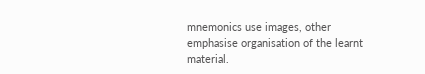mnemonics use images, other emphasise organisation of the learnt material.